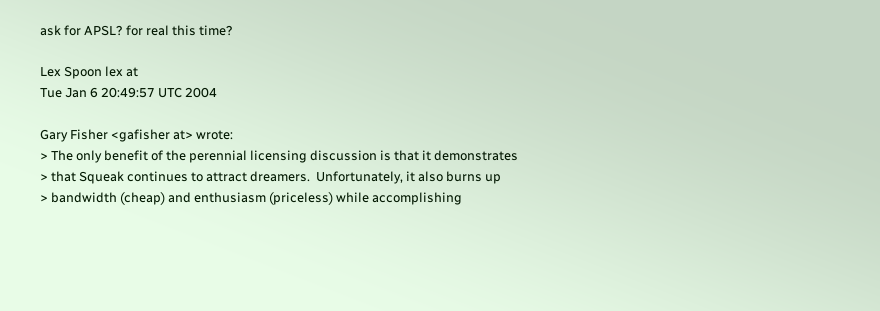ask for APSL? for real this time?

Lex Spoon lex at
Tue Jan 6 20:49:57 UTC 2004

Gary Fisher <gafisher at> wrote:
> The only benefit of the perennial licensing discussion is that it demonstrates
> that Squeak continues to attract dreamers.  Unfortunately, it also burns up
> bandwidth (cheap) and enthusiasm (priceless) while accomplishing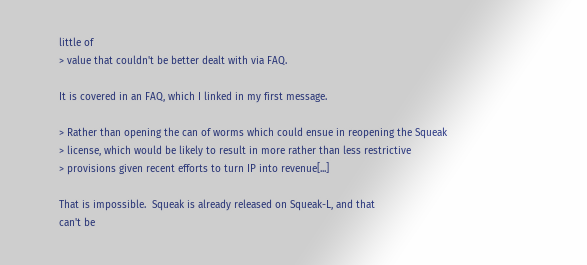little of
> value that couldn't be better dealt with via FAQ.

It is covered in an FAQ, which I linked in my first message.

> Rather than opening the can of worms which could ensue in reopening the Squeak
> license, which would be likely to result in more rather than less restrictive
> provisions given recent efforts to turn IP into revenue[...]

That is impossible.  Squeak is already released on Squeak-L, and that
can't be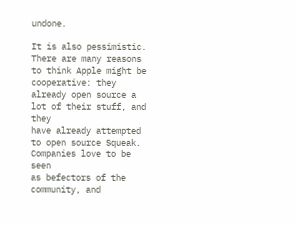undone.

It is also pessimistic.  There are many reasons to think Apple might be
cooperative: they already open source a lot of their stuff, and they
have already attempted to open source Squeak.  Companies love to be seen
as befectors of the community, and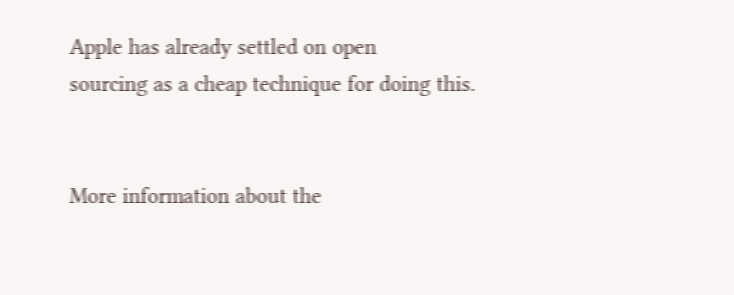Apple has already settled on open
sourcing as a cheap technique for doing this.


More information about the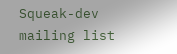Squeak-dev mailing list